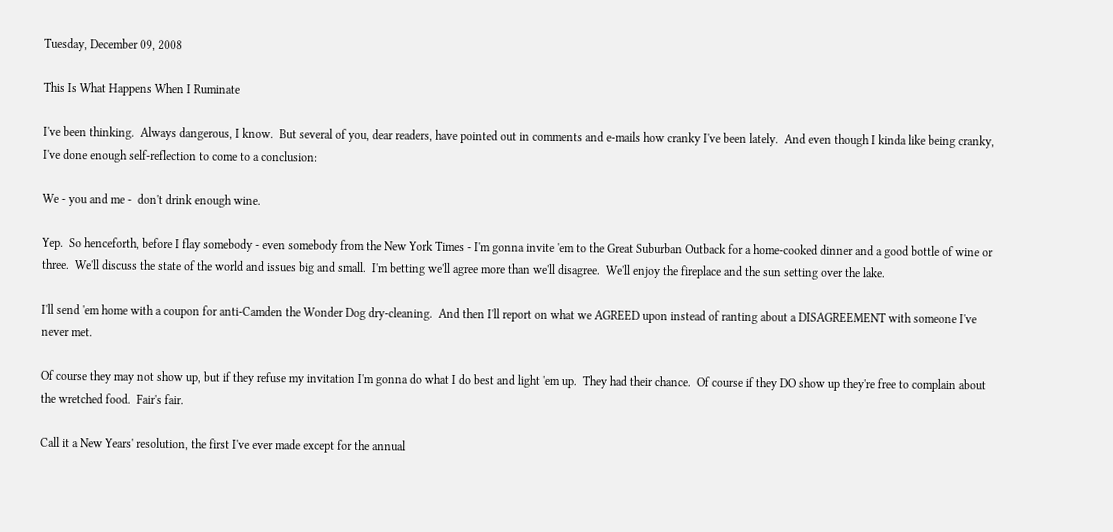Tuesday, December 09, 2008

This Is What Happens When I Ruminate

I've been thinking.  Always dangerous, I know.  But several of you, dear readers, have pointed out in comments and e-mails how cranky I've been lately.  And even though I kinda like being cranky, I've done enough self-reflection to come to a conclusion:

We - you and me -  don't drink enough wine.

Yep.  So henceforth, before I flay somebody - even somebody from the New York Times - I'm gonna invite 'em to the Great Suburban Outback for a home-cooked dinner and a good bottle of wine or three.  We'll discuss the state of the world and issues big and small.  I'm betting we'll agree more than we'll disagree.  We'll enjoy the fireplace and the sun setting over the lake.

I'll send 'em home with a coupon for anti-Camden the Wonder Dog dry-cleaning.  And then I'll report on what we AGREED upon instead of ranting about a DISAGREEMENT with someone I've never met.

Of course they may not show up, but if they refuse my invitation I'm gonna do what I do best and light 'em up.  They had their chance.  Of course if they DO show up they're free to complain about the wretched food.  Fair's fair.

Call it a New Years' resolution, the first I've ever made except for the annual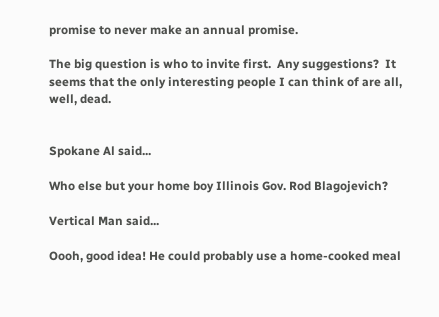promise to never make an annual promise.

The big question is who to invite first.  Any suggestions?  It seems that the only interesting people I can think of are all, well, dead.


Spokane Al said...

Who else but your home boy Illinois Gov. Rod Blagojevich?

Vertical Man said...

Oooh, good idea! He could probably use a home-cooked meal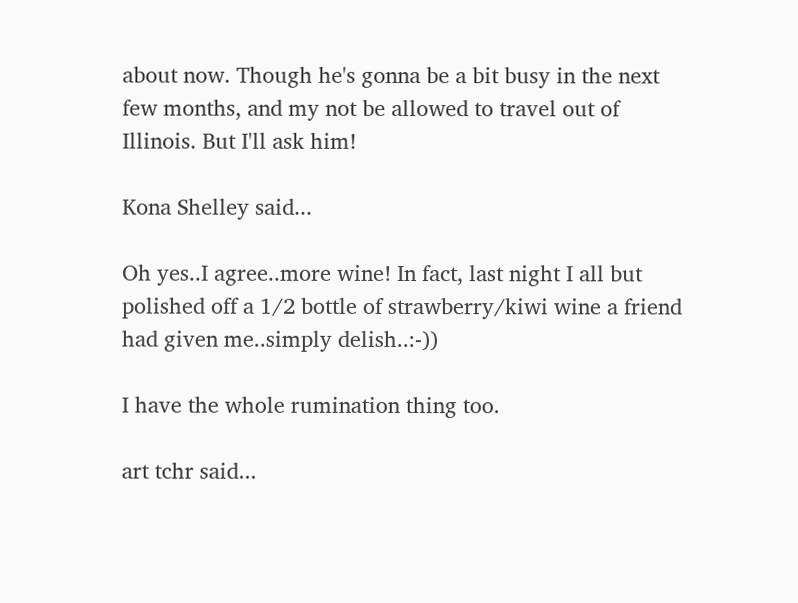about now. Though he's gonna be a bit busy in the next few months, and my not be allowed to travel out of Illinois. But I'll ask him!

Kona Shelley said...

Oh yes..I agree..more wine! In fact, last night I all but polished off a 1/2 bottle of strawberry/kiwi wine a friend had given me..simply delish..:-))

I have the whole rumination thing too.

art tchr said...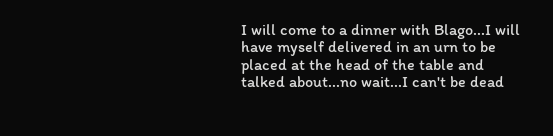I will come to a dinner with Blago...I will have myself delivered in an urn to be placed at the head of the table and talked about...no wait...I can't be dead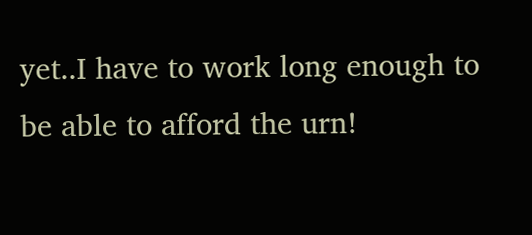yet..I have to work long enough to be able to afford the urn!